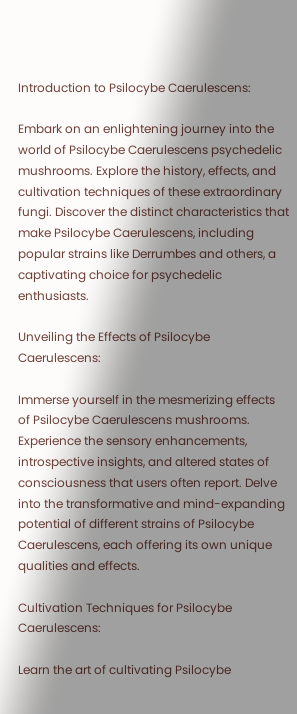Introduction to Psilocybe Caerulescens:

Embark on an enlightening journey into the world of Psilocybe Caerulescens psychedelic mushrooms. Explore the history, effects, and cultivation techniques of these extraordinary fungi. Discover the distinct characteristics that make Psilocybe Caerulescens, including popular strains like Derrumbes and others, a captivating choice for psychedelic enthusiasts.

Unveiling the Effects of Psilocybe Caerulescens:

Immerse yourself in the mesmerizing effects of Psilocybe Caerulescens mushrooms. Experience the sensory enhancements, introspective insights, and altered states of consciousness that users often report. Delve into the transformative and mind-expanding potential of different strains of Psilocybe Caerulescens, each offering its own unique qualities and effects.

Cultivation Techniques for Psilocybe Caerulescens:

Learn the art of cultivating Psilocybe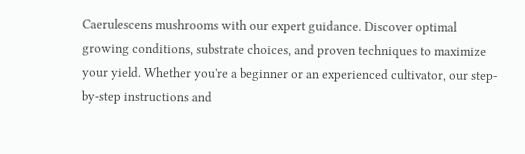Caerulescens mushrooms with our expert guidance. Discover optimal growing conditions, substrate choices, and proven techniques to maximize your yield. Whether you're a beginner or an experienced cultivator, our step-by-step instructions and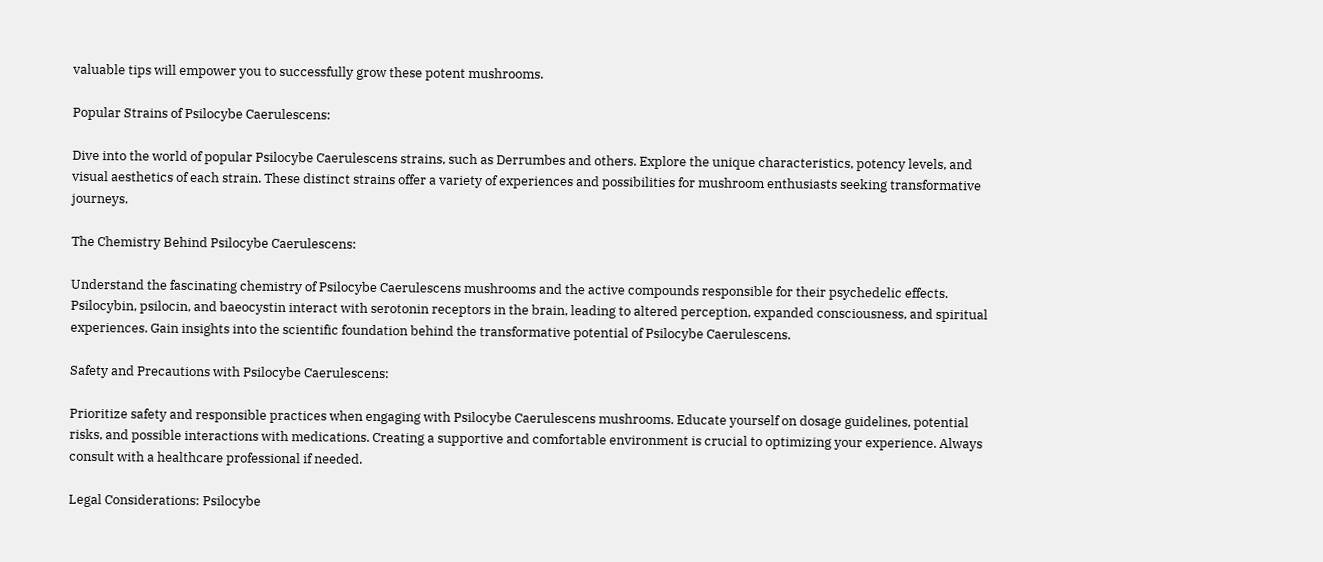valuable tips will empower you to successfully grow these potent mushrooms.

Popular Strains of Psilocybe Caerulescens:

Dive into the world of popular Psilocybe Caerulescens strains, such as Derrumbes and others. Explore the unique characteristics, potency levels, and visual aesthetics of each strain. These distinct strains offer a variety of experiences and possibilities for mushroom enthusiasts seeking transformative journeys.

The Chemistry Behind Psilocybe Caerulescens:

Understand the fascinating chemistry of Psilocybe Caerulescens mushrooms and the active compounds responsible for their psychedelic effects. Psilocybin, psilocin, and baeocystin interact with serotonin receptors in the brain, leading to altered perception, expanded consciousness, and spiritual experiences. Gain insights into the scientific foundation behind the transformative potential of Psilocybe Caerulescens.

Safety and Precautions with Psilocybe Caerulescens:

Prioritize safety and responsible practices when engaging with Psilocybe Caerulescens mushrooms. Educate yourself on dosage guidelines, potential risks, and possible interactions with medications. Creating a supportive and comfortable environment is crucial to optimizing your experience. Always consult with a healthcare professional if needed.

Legal Considerations: Psilocybe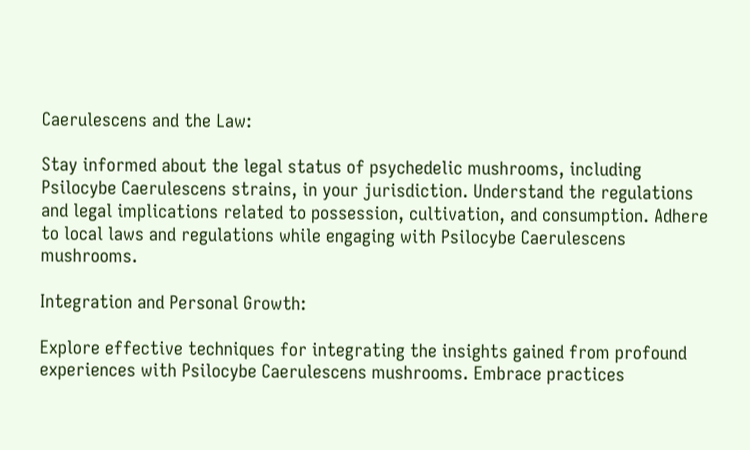Caerulescens and the Law:

Stay informed about the legal status of psychedelic mushrooms, including Psilocybe Caerulescens strains, in your jurisdiction. Understand the regulations and legal implications related to possession, cultivation, and consumption. Adhere to local laws and regulations while engaging with Psilocybe Caerulescens mushrooms.

Integration and Personal Growth:

Explore effective techniques for integrating the insights gained from profound experiences with Psilocybe Caerulescens mushrooms. Embrace practices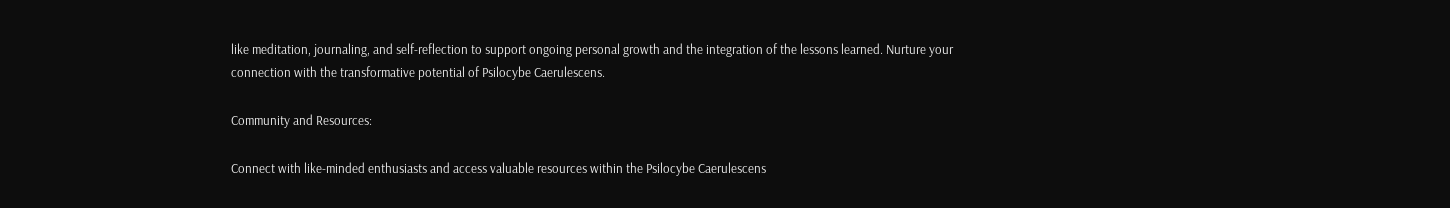like meditation, journaling, and self-reflection to support ongoing personal growth and the integration of the lessons learned. Nurture your connection with the transformative potential of Psilocybe Caerulescens.

Community and Resources:

Connect with like-minded enthusiasts and access valuable resources within the Psilocybe Caerulescens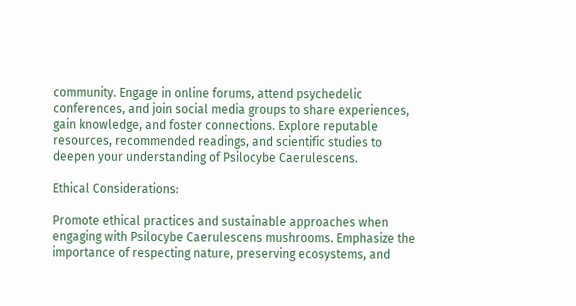community. Engage in online forums, attend psychedelic conferences, and join social media groups to share experiences, gain knowledge, and foster connections. Explore reputable resources, recommended readings, and scientific studies to deepen your understanding of Psilocybe Caerulescens.

Ethical Considerations:

Promote ethical practices and sustainable approaches when engaging with Psilocybe Caerulescens mushrooms. Emphasize the importance of respecting nature, preserving ecosystems, and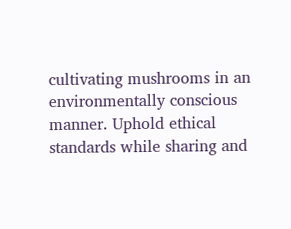cultivating mushrooms in an environmentally conscious manner. Uphold ethical standards while sharing and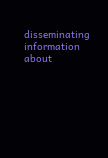disseminating information about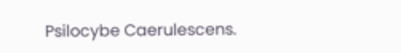Psilocybe Caerulescens.